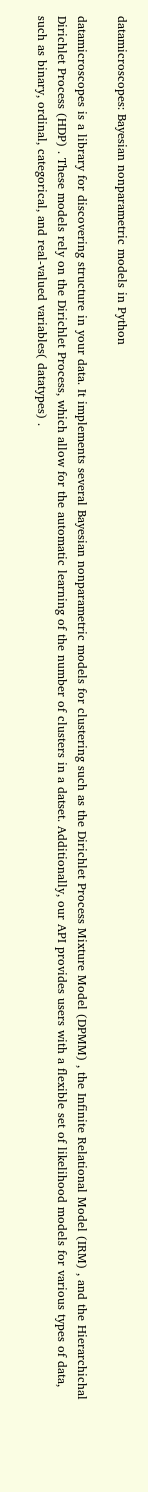datamicroscopes: Bayesian nonparametric models in Python

datamicroscopes is a library for discovering structure in your data. It implements several Bayesian nonparametric models for clustering such as the Dirichlet Process Mixture Model (DPMM) , the Infinite Relational Model (IRM) , and the Hierarchichal Dirichlet Process (HDP) . These models rely on the Dirichlet Process, which allow for the automatic learning of the number of clusters in a datset. Additionally, our API provides users with a flexible set of likelihood models for various types of data, such as binary, ordinal, categorical, and real-valued variables( datatypes) .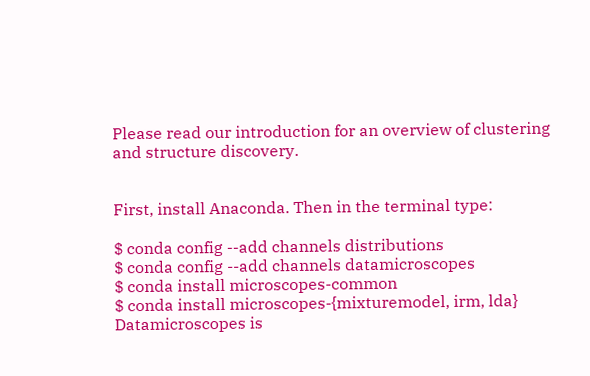Please read our introduction for an overview of clustering and structure discovery.


First, install Anaconda. Then in the terminal type:

$ conda config --add channels distributions
$ conda config --add channels datamicroscopes
$ conda install microscopes-common
$ conda install microscopes-{mixturemodel, irm, lda}
Datamicroscopes is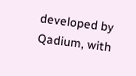developed by Qadium, with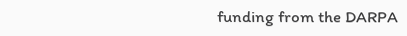funding from the DARPA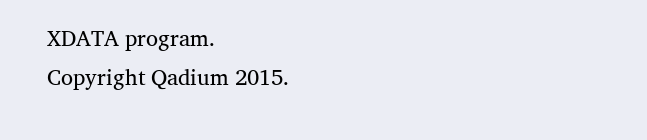XDATA program. Copyright Qadium 2015.